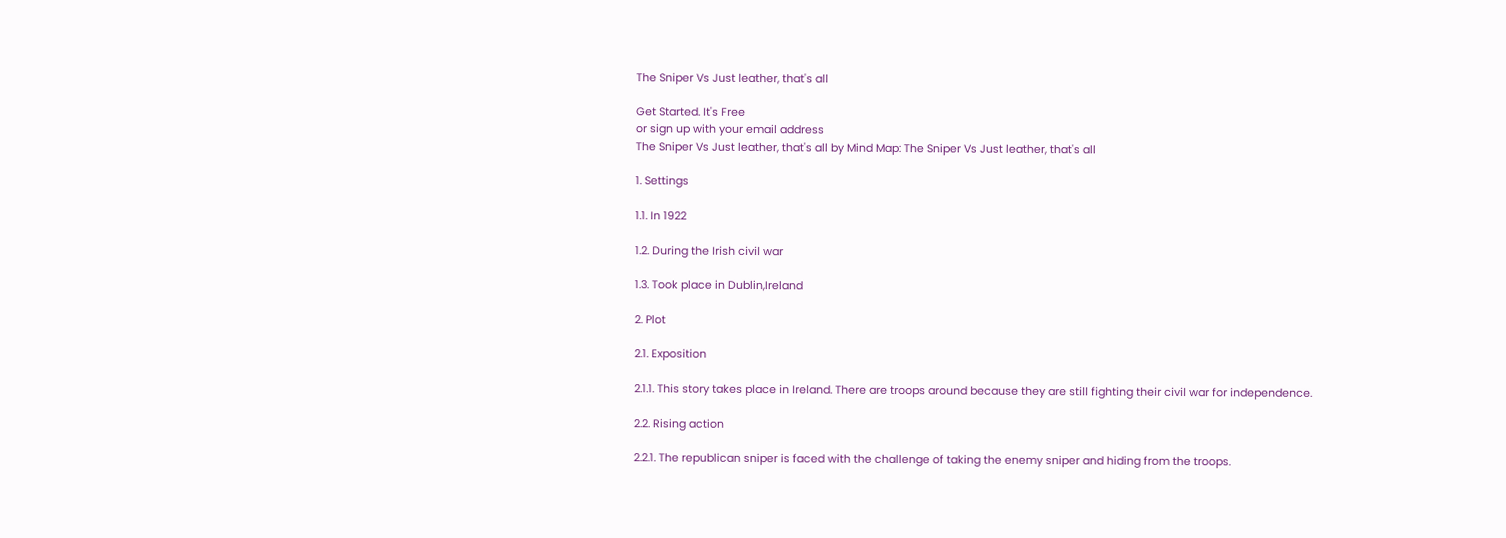The Sniper Vs Just leather, that's all

Get Started. It's Free
or sign up with your email address
The Sniper Vs Just leather, that's all by Mind Map: The Sniper Vs Just leather, that's all

1. Settings

1.1. In 1922

1.2. During the Irish civil war

1.3. Took place in Dublin,Ireland

2. Plot

2.1. Exposition

2.1.1. This story takes place in Ireland. There are troops around because they are still fighting their civil war for independence.

2.2. Rising action

2.2.1. The republican sniper is faced with the challenge of taking the enemy sniper and hiding from the troops.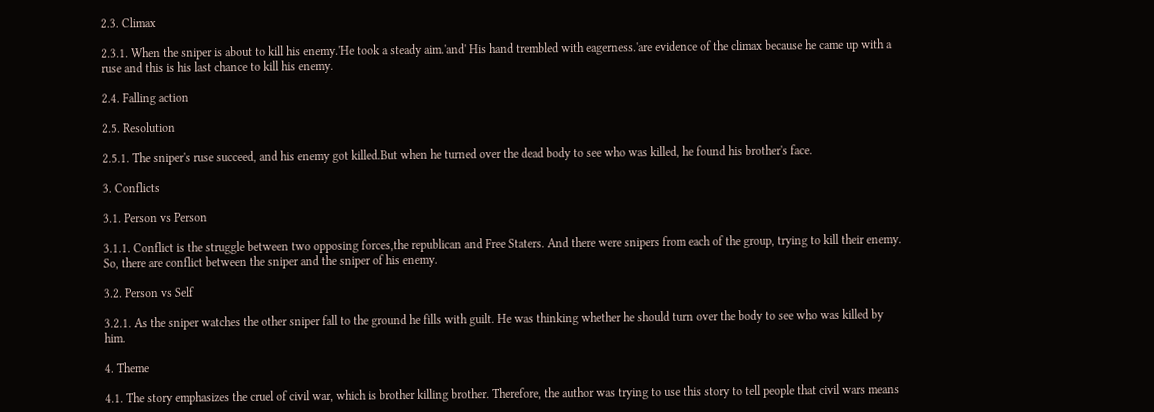2.3. Climax

2.3.1. When the sniper is about to kill his enemy.'He took a steady aim.'and' His hand trembled with eagerness.'are evidence of the climax because he came up with a ruse and this is his last chance to kill his enemy.

2.4. Falling action

2.5. Resolution

2.5.1. The sniper's ruse succeed, and his enemy got killed.But when he turned over the dead body to see who was killed, he found his brother's face.

3. Conflicts

3.1. Person vs Person

3.1.1. Conflict is the struggle between two opposing forces,the republican and Free Staters. And there were snipers from each of the group, trying to kill their enemy. So, there are conflict between the sniper and the sniper of his enemy.

3.2. Person vs Self

3.2.1. As the sniper watches the other sniper fall to the ground he fills with guilt. He was thinking whether he should turn over the body to see who was killed by him.

4. Theme

4.1. The story emphasizes the cruel of civil war, which is brother killing brother. Therefore, the author was trying to use this story to tell people that civil wars means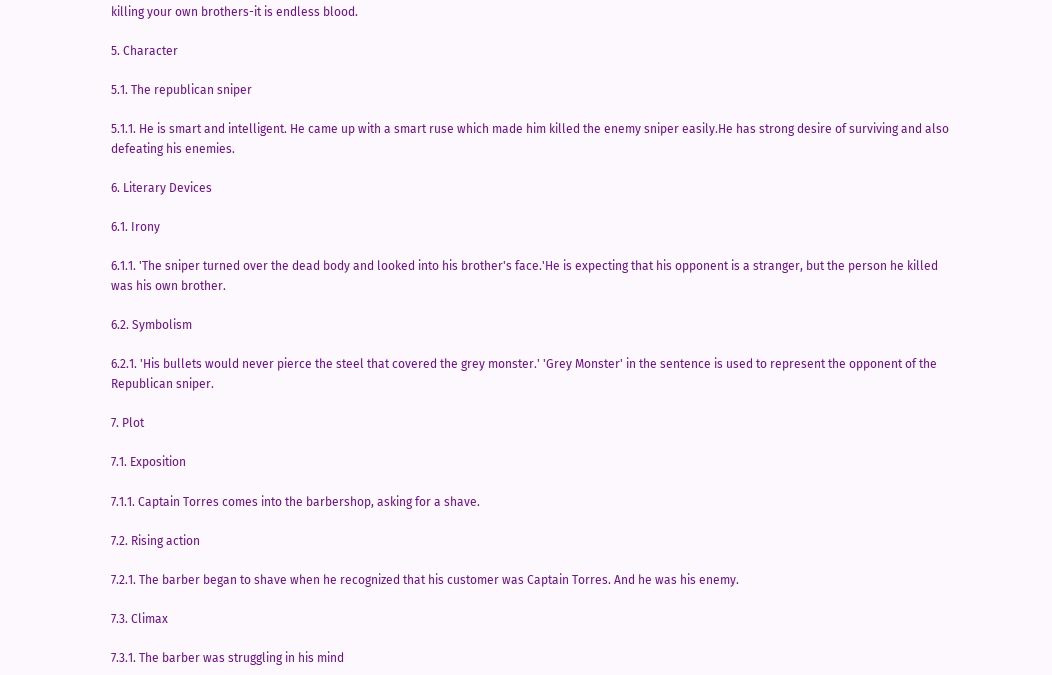killing your own brothers-it is endless blood.

5. Character

5.1. The republican sniper

5.1.1. He is smart and intelligent. He came up with a smart ruse which made him killed the enemy sniper easily.He has strong desire of surviving and also defeating his enemies.

6. Literary Devices

6.1. Irony

6.1.1. 'The sniper turned over the dead body and looked into his brother's face.'He is expecting that his opponent is a stranger, but the person he killed was his own brother.

6.2. Symbolism

6.2.1. 'His bullets would never pierce the steel that covered the grey monster.' 'Grey Monster' in the sentence is used to represent the opponent of the Republican sniper.

7. Plot

7.1. Exposition

7.1.1. Captain Torres comes into the barbershop, asking for a shave.

7.2. Rising action

7.2.1. The barber began to shave when he recognized that his customer was Captain Torres. And he was his enemy.

7.3. Climax

7.3.1. The barber was struggling in his mind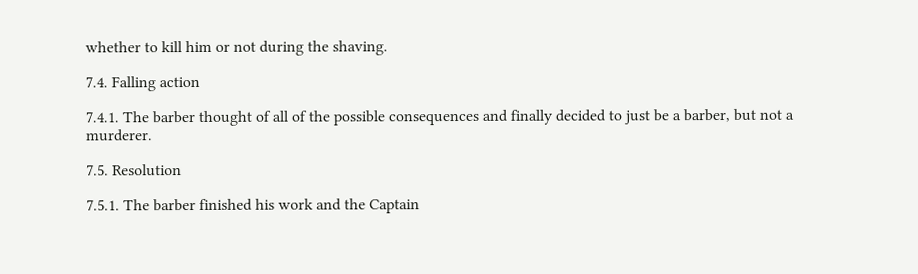whether to kill him or not during the shaving.

7.4. Falling action

7.4.1. The barber thought of all of the possible consequences and finally decided to just be a barber, but not a murderer.

7.5. Resolution

7.5.1. The barber finished his work and the Captain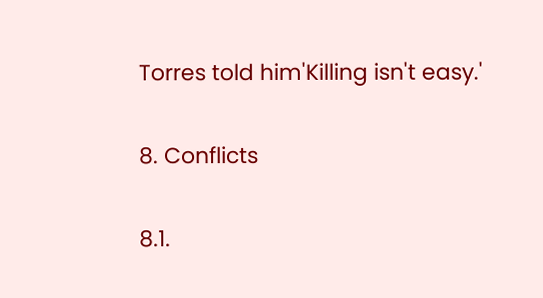Torres told him'Killing isn't easy.'

8. Conflicts

8.1.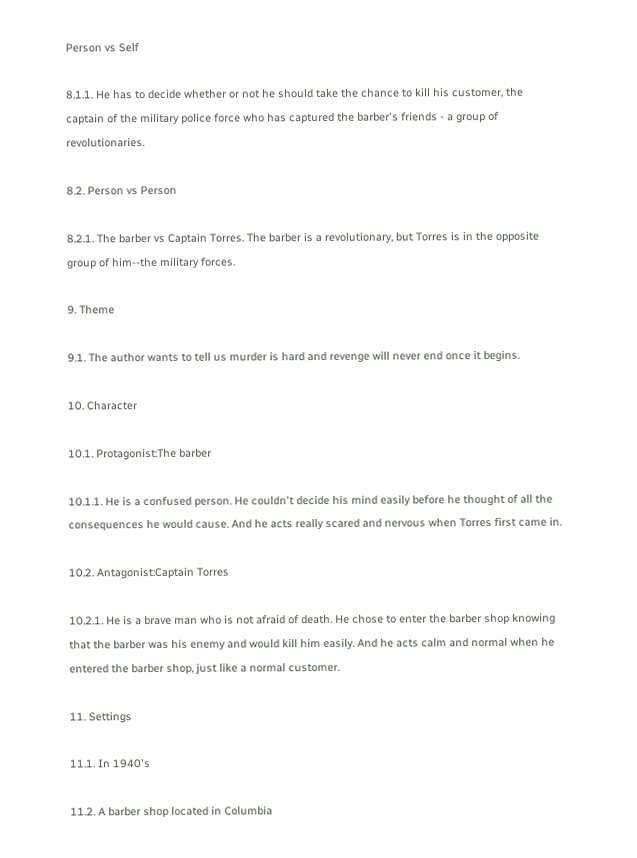Person vs Self

8.1.1. He has to decide whether or not he should take the chance to kill his customer, the captain of the military police force who has captured the barber's friends - a group of revolutionaries.

8.2. Person vs Person

8.2.1. The barber vs Captain Torres. The barber is a revolutionary, but Torres is in the opposite group of him--the military forces.

9. Theme

9.1. The author wants to tell us murder is hard and revenge will never end once it begins.

10. Character

10.1. Protagonist:The barber

10.1.1. He is a confused person. He couldn't decide his mind easily before he thought of all the consequences he would cause. And he acts really scared and nervous when Torres first came in.

10.2. Antagonist:Captain Torres

10.2.1. He is a brave man who is not afraid of death. He chose to enter the barber shop knowing that the barber was his enemy and would kill him easily. And he acts calm and normal when he entered the barber shop, just like a normal customer.

11. Settings

11.1. In 1940's

11.2. A barber shop located in Columbia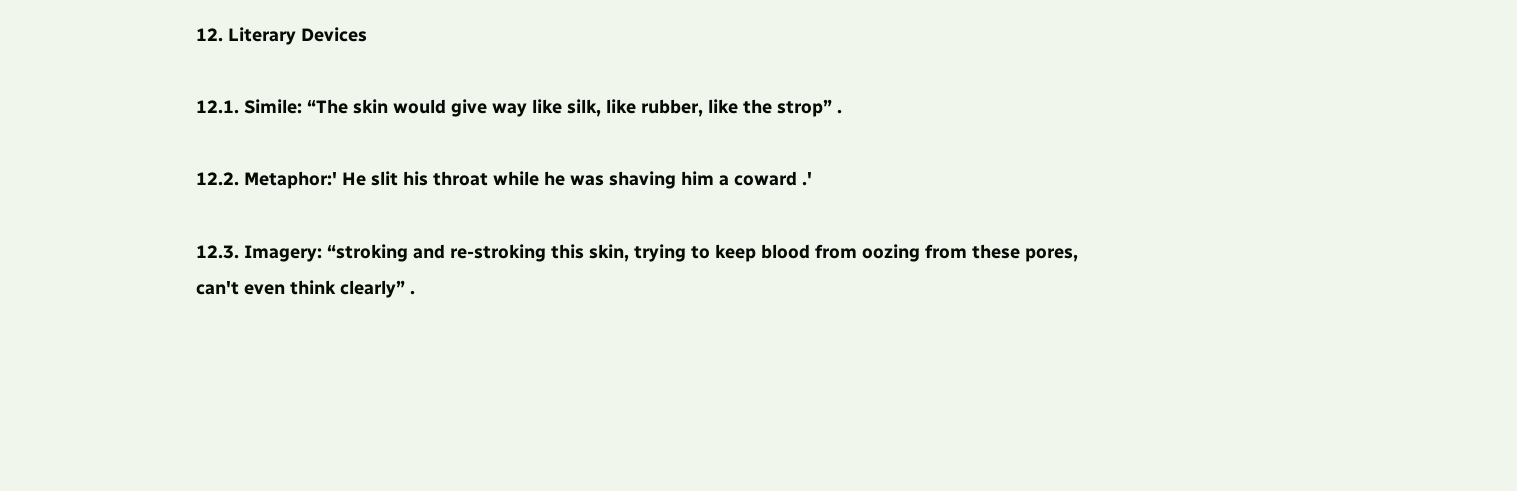12. Literary Devices

12.1. Simile: “The skin would give way like silk, like rubber, like the strop” .

12.2. Metaphor:' He slit his throat while he was shaving him a coward .'

12.3. Imagery: “stroking and re-stroking this skin, trying to keep blood from oozing from these pores, can't even think clearly” .